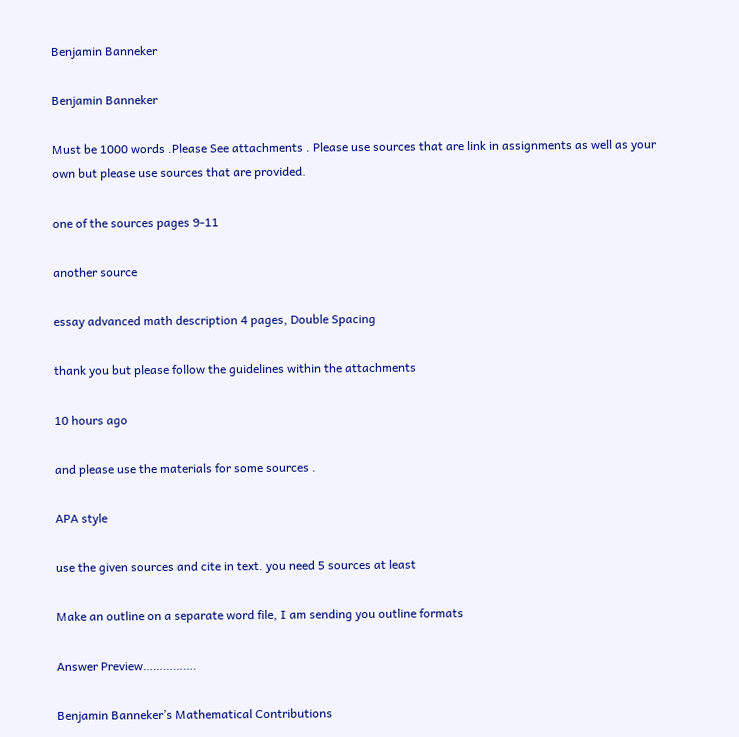Benjamin Banneker

Benjamin Banneker

Must be 1000 words .Please See attachments . Please use sources that are link in assignments as well as your own but please use sources that are provided.

one of the sources pages 9-11

another source

essay advanced math description 4 pages, Double Spacing

thank you but please follow the guidelines within the attachments

10 hours ago

and please use the materials for some sources .

APA style

use the given sources and cite in text. you need 5 sources at least

Make an outline on a separate word file, I am sending you outline formats

Answer Preview…………….

Benjamin Banneker’s Mathematical Contributions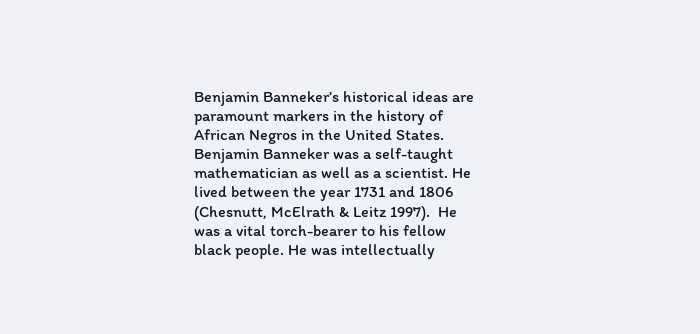Benjamin Banneker’s historical ideas are paramount markers in the history of African Negros in the United States. Benjamin Banneker was a self-taught mathematician as well as a scientist. He lived between the year 1731 and 1806 (Chesnutt, McElrath & Leitz 1997).  He was a vital torch-bearer to his fellow black people. He was intellectually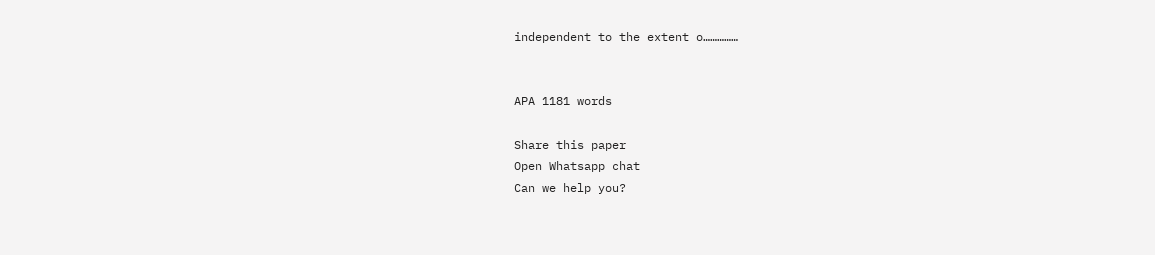independent to the extent o……………


APA 1181 words

Share this paper
Open Whatsapp chat
Can we help you?